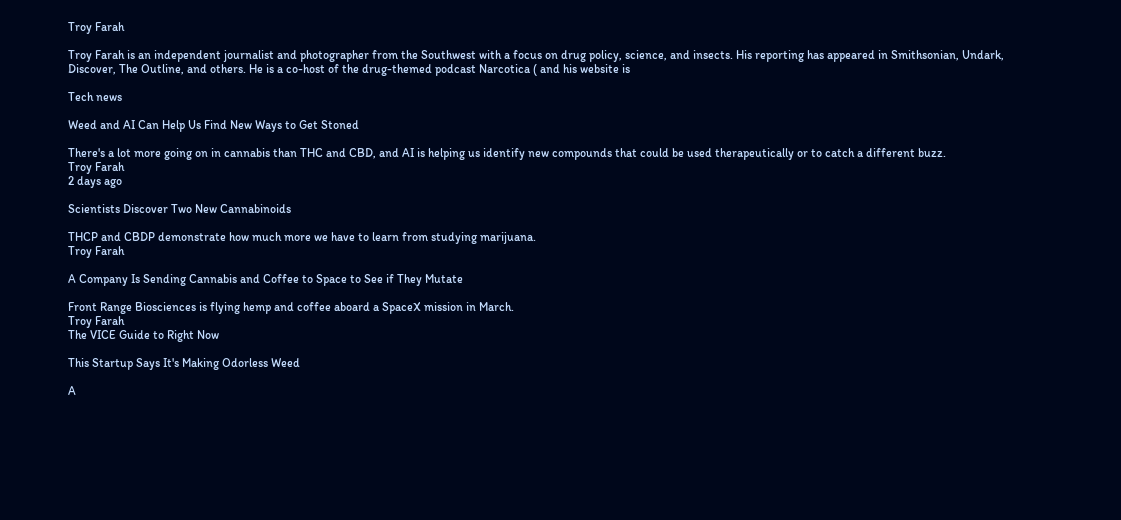Troy Farah

Troy Farah is an independent journalist and photographer from the Southwest with a focus on drug policy, science, and insects. His reporting has appeared in Smithsonian, Undark, Discover, The Outline, and others. He is a co-host of the drug-themed podcast Narcotica ( and his website is

Tech news

Weed and AI Can Help Us Find New Ways to Get Stoned

There's a lot more going on in cannabis than THC and CBD, and AI is helping us identify new compounds that could be used therapeutically or to catch a different buzz.
Troy Farah
2 days ago

Scientists Discover Two New Cannabinoids

THCP and CBDP demonstrate how much more we have to learn from studying marijuana.
Troy Farah

A Company Is Sending Cannabis and Coffee to Space to See if They Mutate

Front Range Biosciences is flying hemp and coffee aboard a SpaceX mission in March.
Troy Farah
The VICE Guide to Right Now

This Startup Says It's Making Odorless Weed

A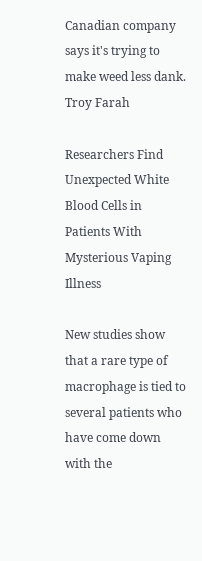Canadian company says it's trying to make weed less dank.
Troy Farah

Researchers Find Unexpected White Blood Cells in Patients With Mysterious Vaping Illness

New studies show that a rare type of macrophage is tied to several patients who have come down with the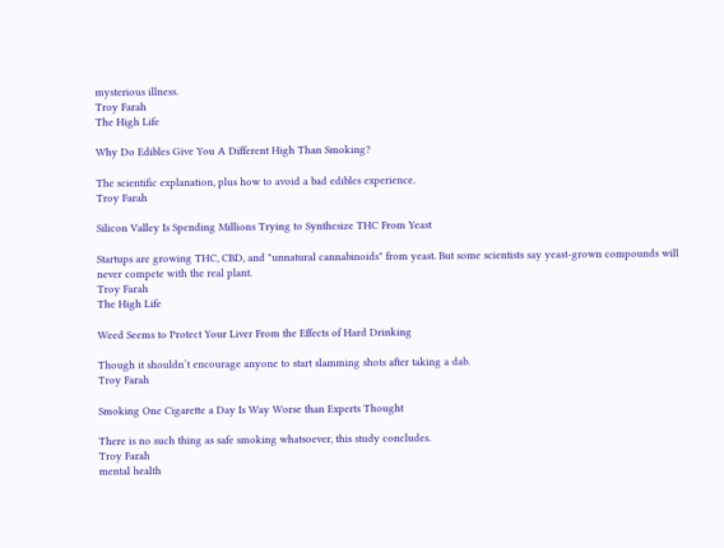mysterious illness.
Troy Farah
The High Life

Why Do Edibles Give You A Different High Than Smoking?

The scientific explanation, plus how to avoid a bad edibles experience.
Troy Farah

Silicon Valley Is Spending Millions Trying to Synthesize THC From Yeast

Startups are growing THC, CBD, and "unnatural cannabinoids" from yeast. But some scientists say yeast-grown compounds will never compete with the real plant.
Troy Farah
The High Life

Weed Seems to Protect Your Liver From the Effects of Hard Drinking

Though it shouldn’t encourage anyone to start slamming shots after taking a dab.
Troy Farah

Smoking One Cigarette a Day Is Way Worse than Experts Thought

There is no such thing as safe smoking whatsoever, this study concludes.
Troy Farah
mental health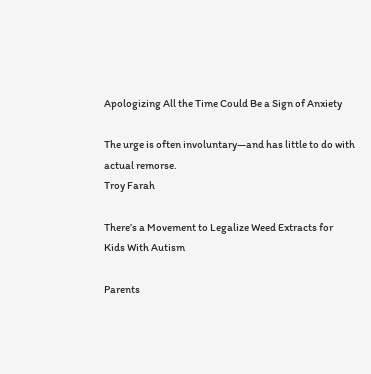Apologizing All the Time Could Be a Sign of Anxiety

The urge is often involuntary—and has little to do with actual remorse.
Troy Farah

There’s a Movement to Legalize Weed Extracts for Kids With Autism

Parents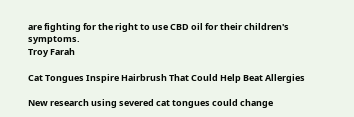are fighting for the right to use CBD oil for their children's symptoms.
Troy Farah

Cat Tongues Inspire Hairbrush That Could Help Beat Allergies

New research using severed cat tongues could change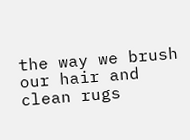the way we brush our hair and clean rugs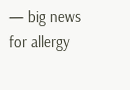— big news for allergy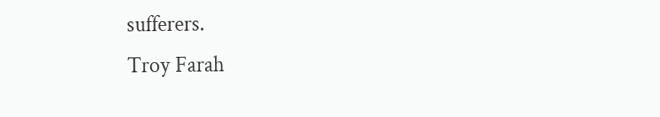sufferers.
Troy Farah